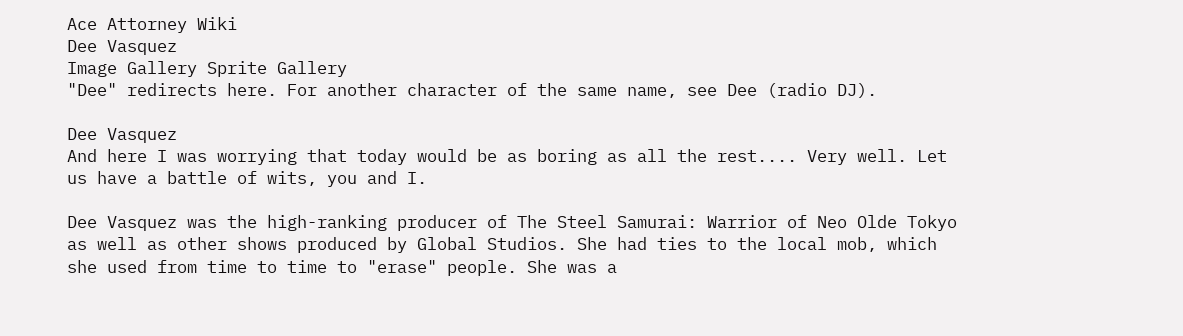Ace Attorney Wiki
Dee Vasquez
Image Gallery Sprite Gallery
"Dee" redirects here. For another character of the same name, see Dee (radio DJ).

Dee Vasquez
And here I was worrying that today would be as boring as all the rest.... Very well. Let us have a battle of wits, you and I.

Dee Vasquez was the high-ranking producer of The Steel Samurai: Warrior of Neo Olde Tokyo as well as other shows produced by Global Studios. She had ties to the local mob, which she used from time to time to "erase" people. She was a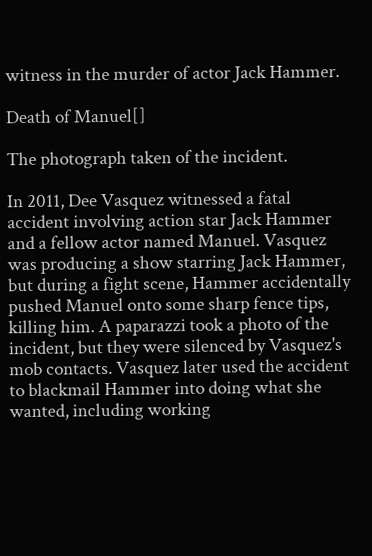witness in the murder of actor Jack Hammer.

Death of Manuel[]

The photograph taken of the incident.

In 2011, Dee Vasquez witnessed a fatal accident involving action star Jack Hammer and a fellow actor named Manuel. Vasquez was producing a show starring Jack Hammer, but during a fight scene, Hammer accidentally pushed Manuel onto some sharp fence tips, killing him. A paparazzi took a photo of the incident, but they were silenced by Vasquez's mob contacts. Vasquez later used the accident to blackmail Hammer into doing what she wanted, including working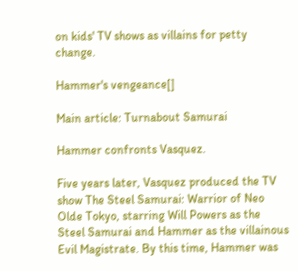on kids' TV shows as villains for petty change.

Hammer's vengeance[]

Main article: Turnabout Samurai

Hammer confronts Vasquez.

Five years later, Vasquez produced the TV show The Steel Samurai: Warrior of Neo Olde Tokyo, starring Will Powers as the Steel Samurai and Hammer as the villainous Evil Magistrate. By this time, Hammer was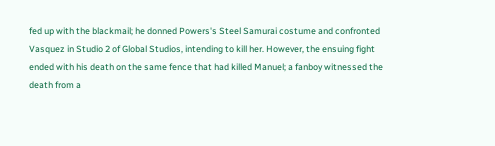fed up with the blackmail; he donned Powers's Steel Samurai costume and confronted Vasquez in Studio 2 of Global Studios, intending to kill her. However, the ensuing fight ended with his death on the same fence that had killed Manuel; a fanboy witnessed the death from a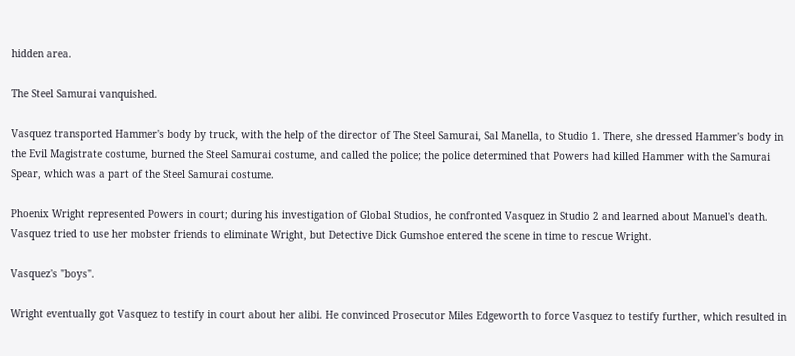hidden area.

The Steel Samurai vanquished.

Vasquez transported Hammer's body by truck, with the help of the director of The Steel Samurai, Sal Manella, to Studio 1. There, she dressed Hammer's body in the Evil Magistrate costume, burned the Steel Samurai costume, and called the police; the police determined that Powers had killed Hammer with the Samurai Spear, which was a part of the Steel Samurai costume.

Phoenix Wright represented Powers in court; during his investigation of Global Studios, he confronted Vasquez in Studio 2 and learned about Manuel's death. Vasquez tried to use her mobster friends to eliminate Wright, but Detective Dick Gumshoe entered the scene in time to rescue Wright.

Vasquez's "boys".

Wright eventually got Vasquez to testify in court about her alibi. He convinced Prosecutor Miles Edgeworth to force Vasquez to testify further, which resulted in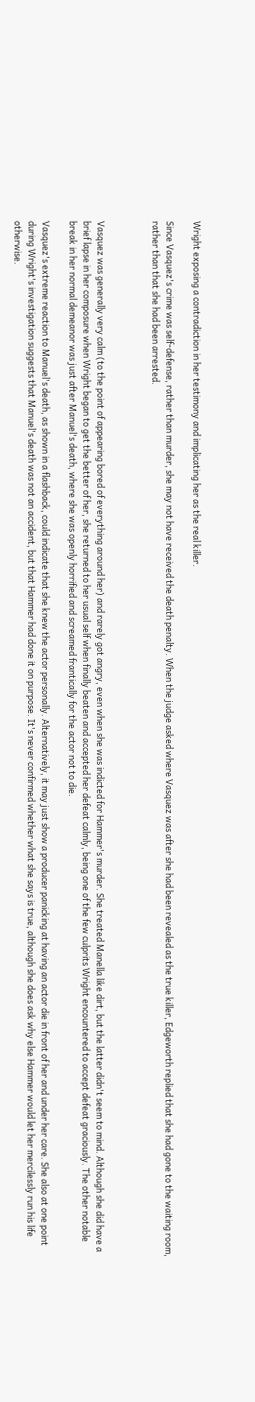Wright exposing a contradiction in her testimony and implicating her as the real killer.

Since Vasquez's crime was self-defense, rather than murder, she may not have received the death penalty. When the judge asked where Vasquez was after she had been revealed as the true killer, Edgeworth replied that she had gone to the waiting room, rather than that she had been arrested.



Vasquez was generally very calm (to the point of appearing bored of everything around her) and rarely got angry, even when she was indicted for Hammer's murder. She treated Manella like dirt, but the latter didn't seem to mind. Although she did have a brief lapse in her composure when Wright began to get the better of her, she returned to her usual self when finally beaten and accepted her defeat calmly, being one of the few culprits Wright encountered to accept defeat graciously. The other notable break in her normal demeanor was just after Manuel's death, where she was openly horrified and screamed frantically for the actor not to die.

Vasquez's extreme reaction to Manuel's death, as shown in a flashback, could indicate that she knew the actor personally. Alternatively, it may just show a producer panicking at having an actor die in front of her and under her care. She also at one point during Wright's investigation suggests that Manuel's death was not an accident, but that Hammer had done it on purpose. It's never confirmed whether what she says is true, although she does ask why else Hammer would let her mercilessly run his life otherwise.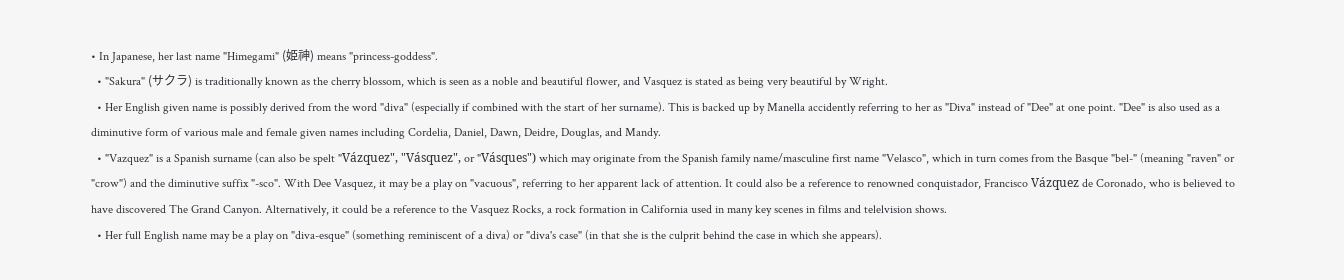• In Japanese, her last name "Himegami" (姫神) means "princess-goddess".
  • "Sakura" (サクラ) is traditionally known as the cherry blossom, which is seen as a noble and beautiful flower, and Vasquez is stated as being very beautiful by Wright.
  • Her English given name is possibly derived from the word "diva" (especially if combined with the start of her surname). This is backed up by Manella accidently referring to her as "Diva" instead of "Dee" at one point. "Dee" is also used as a diminutive form of various male and female given names including Cordelia, Daniel, Dawn, Deidre, Douglas, and Mandy.
  • "Vazquez" is a Spanish surname (can also be spelt "Vázquez", "Vásquez", or "Vásques") which may originate from the Spanish family name/masculine first name "Velasco", which in turn comes from the Basque "bel-" (meaning "raven" or "crow") and the diminutive suffix "-sco". With Dee Vasquez, it may be a play on "vacuous", referring to her apparent lack of attention. It could also be a reference to renowned conquistador, Francisco Vázquez de Coronado, who is believed to have discovered The Grand Canyon. Alternatively, it could be a reference to the Vasquez Rocks, a rock formation in California used in many key scenes in films and telelvision shows.
  • Her full English name may be a play on "diva-esque" (something reminiscent of a diva) or "diva's case" (in that she is the culprit behind the case in which she appears).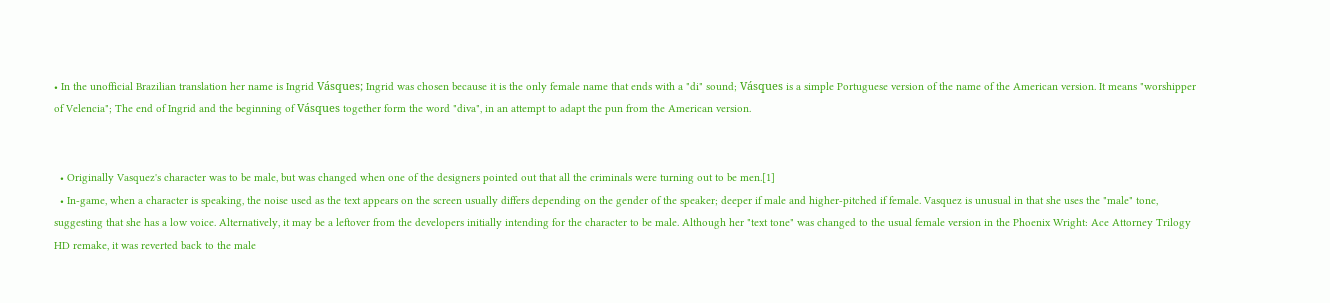• In the unofficial Brazilian translation her name is Ingrid Vásques; Ingrid was chosen because it is the only female name that ends with a "di" sound; Vásques is a simple Portuguese version of the name of the American version. It means "worshipper of Velencia"; The end of Ingrid and the beginning of Vásques together form the word "diva", in an attempt to adapt the pun from the American version.


  • Originally Vasquez's character was to be male, but was changed when one of the designers pointed out that all the criminals were turning out to be men.[1]
  • In-game, when a character is speaking, the noise used as the text appears on the screen usually differs depending on the gender of the speaker; deeper if male and higher-pitched if female. Vasquez is unusual in that she uses the "male" tone, suggesting that she has a low voice. Alternatively, it may be a leftover from the developers initially intending for the character to be male. Although her "text tone" was changed to the usual female version in the Phoenix Wright: Ace Attorney Trilogy HD remake, it was reverted back to the male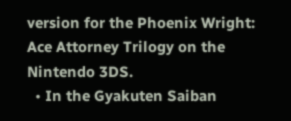version for the Phoenix Wright: Ace Attorney Trilogy on the Nintendo 3DS.
  • In the Gyakuten Saiban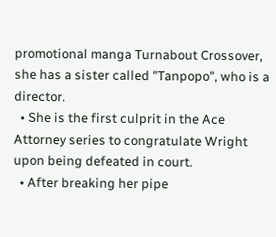promotional manga Turnabout Crossover, she has a sister called "Tanpopo", who is a director.
  • She is the first culprit in the Ace Attorney series to congratulate Wright upon being defeated in court.
  • After breaking her pipe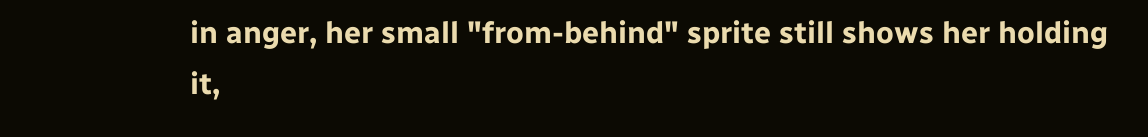in anger, her small "from-behind" sprite still shows her holding it,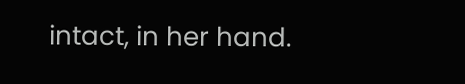intact, in her hand.